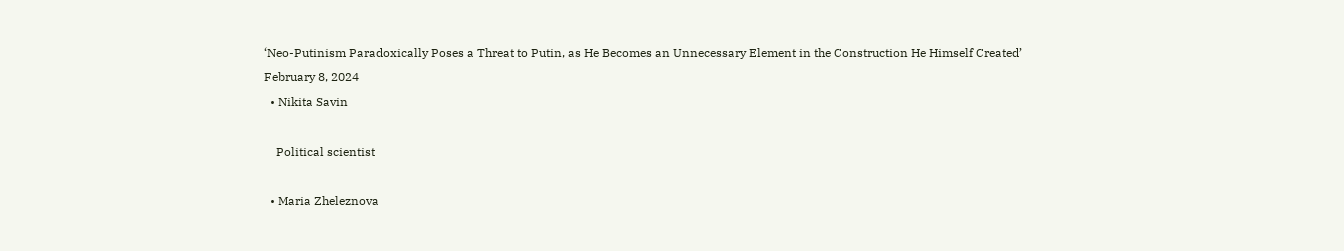‘Neo-Putinism Paradoxically Poses a Threat to Putin, as He Becomes an Unnecessary Element in the Construction He Himself Created’
February 8, 2024
  • Nikita Savin

    Political scientist

  • Maria Zheleznova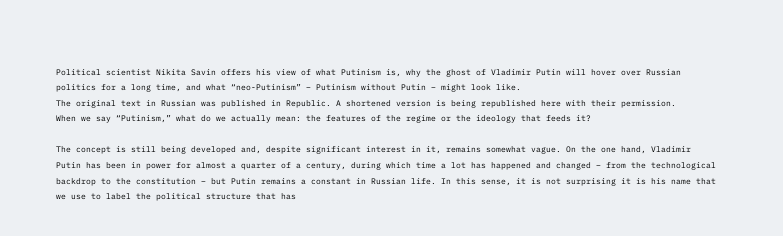Political scientist Nikita Savin offers his view of what Putinism is, why the ghost of Vladimir Putin will hover over Russian politics for a long time, and what “neo-Putinism” – Putinism without Putin – might look like.
The original text in Russian was published in Republic. A shortened version is being republished here with their permission.
When we say “Putinism,” what do we actually mean: the features of the regime or the ideology that feeds it?

The concept is still being developed and, despite significant interest in it, remains somewhat vague. On the one hand, Vladimir Putin has been in power for almost a quarter of a century, during which time a lot has happened and changed – from the technological backdrop to the constitution – but Putin remains a constant in Russian life. In this sense, it is not surprising it is his name that we use to label the political structure that has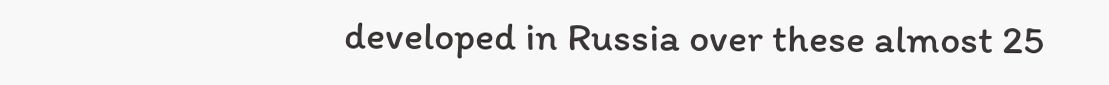developed in Russia over these almost 25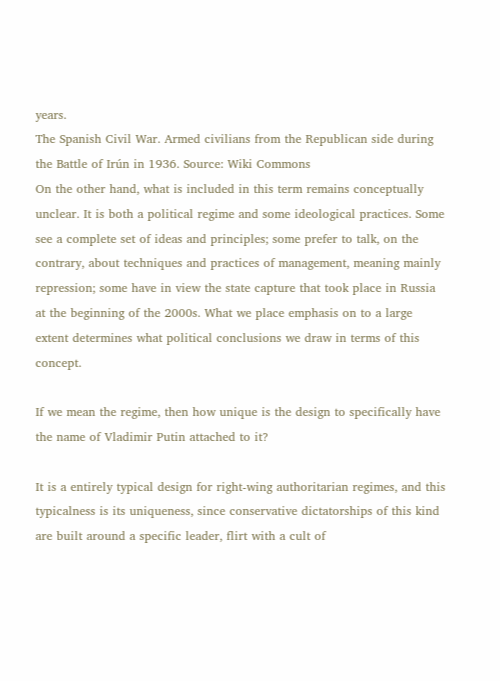years.
The Spanish Civil War. Armed civilians from the Republican side during the Battle of Irún in 1936. Source: Wiki Commons
On the other hand, what is included in this term remains conceptually unclear. It is both a political regime and some ideological practices. Some see a complete set of ideas and principles; some prefer to talk, on the contrary, about techniques and practices of management, meaning mainly repression; some have in view the state capture that took place in Russia at the beginning of the 2000s. What we place emphasis on to a large extent determines what political conclusions we draw in terms of this concept.

If we mean the regime, then how unique is the design to specifically have the name of Vladimir Putin attached to it?

It is a entirely typical design for right-wing authoritarian regimes, and this typicalness is its uniqueness, since conservative dictatorships of this kind are built around a specific leader, flirt with a cult of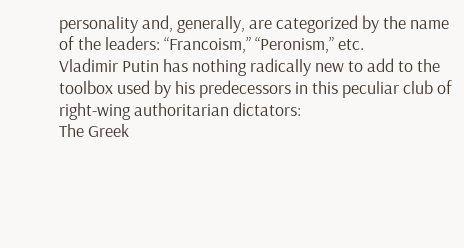personality and, generally, are categorized by the name of the leaders: “Francoism,” “Peronism,” etc.
Vladimir Putin has nothing radically new to add to the toolbox used by his predecessors in this peculiar club of right-wing authoritarian dictators:
The Greek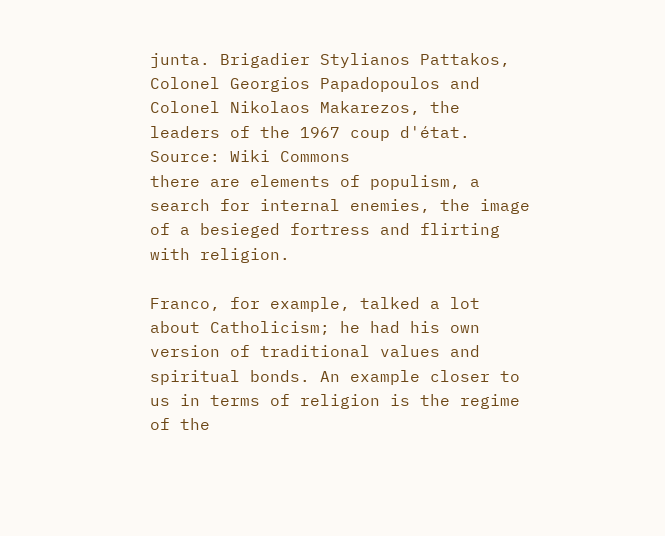junta. Brigadier Stylianos Pattakos, Colonel Georgios Papadopoulos and Colonel Nikolaos Makarezos, the leaders of the 1967 coup d'état. Source: Wiki Commons
there are elements of populism, a search for internal enemies, the image of a besieged fortress and flirting with religion.

Franco, for example, talked a lot about Catholicism; he had his own version of traditional values and spiritual bonds. An example closer to us in terms of religion is the regime of the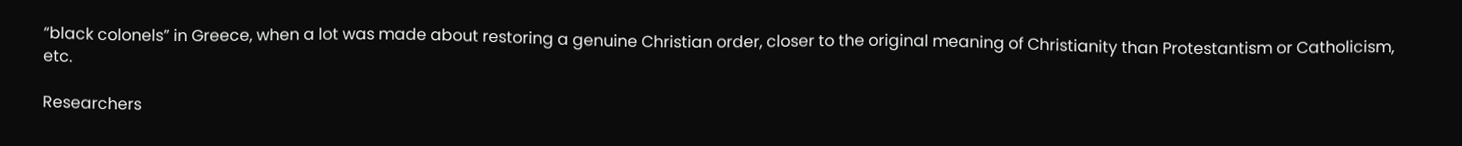“black colonels” in Greece, when a lot was made about restoring a genuine Christian order, closer to the original meaning of Christianity than Protestantism or Catholicism, etc.

Researchers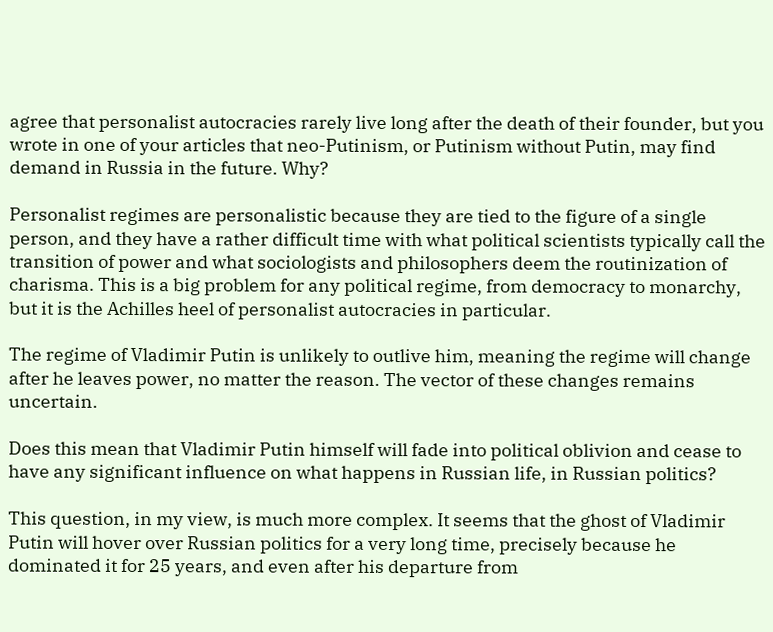agree that personalist autocracies rarely live long after the death of their founder, but you wrote in one of your articles that neo-Putinism, or Putinism without Putin, may find demand in Russia in the future. Why?

Personalist regimes are personalistic because they are tied to the figure of a single person, and they have a rather difficult time with what political scientists typically call the transition of power and what sociologists and philosophers deem the routinization of charisma. This is a big problem for any political regime, from democracy to monarchy, but it is the Achilles heel of personalist autocracies in particular.

The regime of Vladimir Putin is unlikely to outlive him, meaning the regime will change after he leaves power, no matter the reason. The vector of these changes remains uncertain.

Does this mean that Vladimir Putin himself will fade into political oblivion and cease to have any significant influence on what happens in Russian life, in Russian politics?

This question, in my view, is much more complex. It seems that the ghost of Vladimir Putin will hover over Russian politics for a very long time, precisely because he dominated it for 25 years, and even after his departure from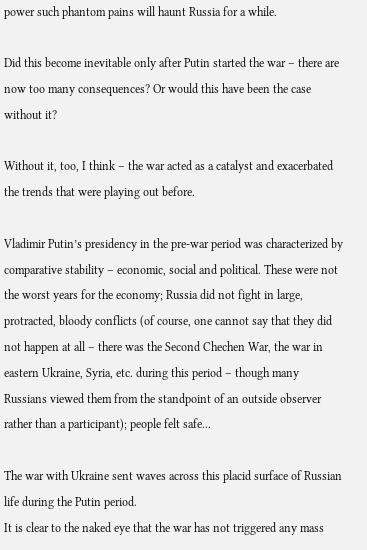power such phantom pains will haunt Russia for a while.

Did this become inevitable only after Putin started the war – there are now too many consequences? Or would this have been the case without it?

Without it, too, I think – the war acted as a catalyst and exacerbated the trends that were playing out before.

Vladimir Putin’s presidency in the pre-war period was characterized by comparative stability – economic, social and political. These were not the worst years for the economy; Russia did not fight in large, protracted, bloody conflicts (of course, one cannot say that they did not happen at all – there was the Second Chechen War, the war in eastern Ukraine, Syria, etc. during this period – though many Russians viewed them from the standpoint of an outside observer rather than a participant); people felt safe...

The war with Ukraine sent waves across this placid surface of Russian life during the Putin period.
It is clear to the naked eye that the war has not triggered any mass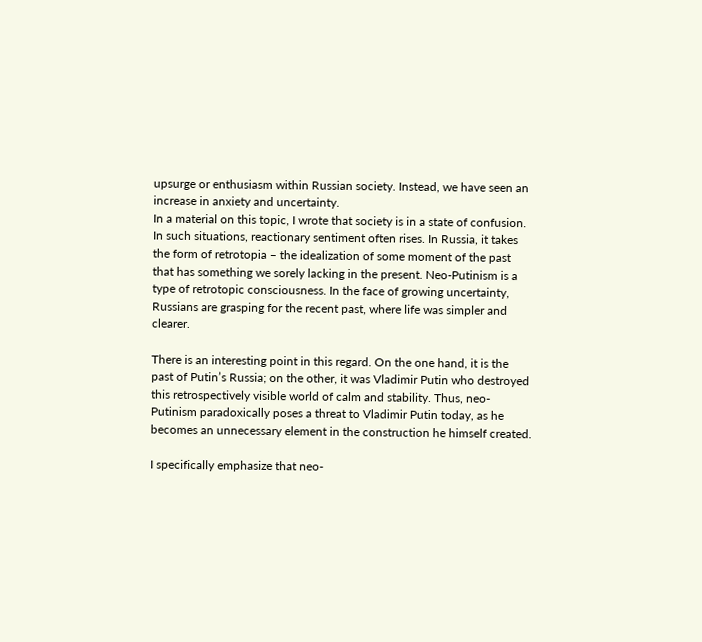upsurge or enthusiasm within Russian society. Instead, we have seen an increase in anxiety and uncertainty.
In a material on this topic, I wrote that society is in a state of confusion. In such situations, reactionary sentiment often rises. In Russia, it takes the form of retrotopia – the idealization of some moment of the past that has something we sorely lacking in the present. Neo-Putinism is a type of retrotopic consciousness. In the face of growing uncertainty, Russians are grasping for the recent past, where life was simpler and clearer.

There is an interesting point in this regard. On the one hand, it is the past of Putin’s Russia; on the other, it was Vladimir Putin who destroyed this retrospectively visible world of calm and stability. Thus, neo-Putinism paradoxically poses a threat to Vladimir Putin today, as he becomes an unnecessary element in the construction he himself created.

I specifically emphasize that neo-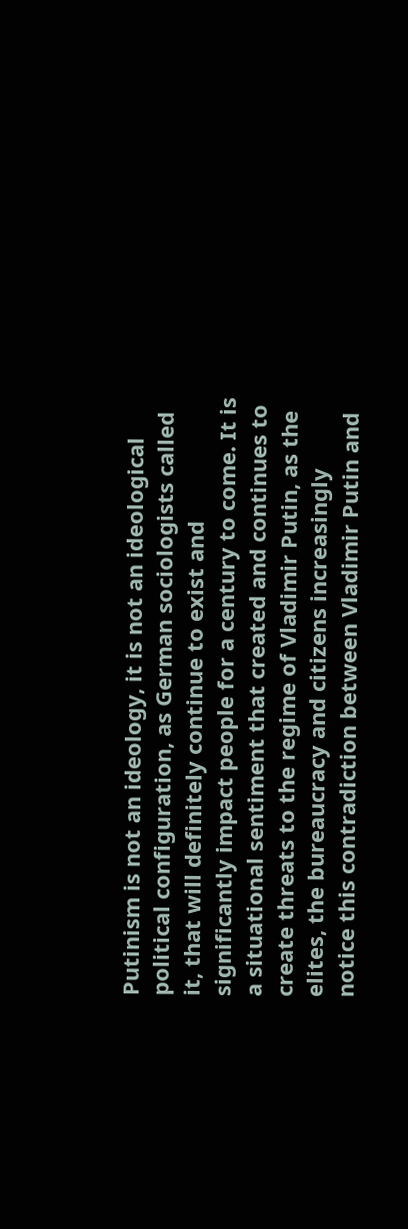Putinism is not an ideology, it is not an ideological political configuration, as German sociologists called it, that will definitely continue to exist and significantly impact people for a century to come. It is a situational sentiment that created and continues to create threats to the regime of Vladimir Putin, as the elites, the bureaucracy and citizens increasingly notice this contradiction between Vladimir Putin and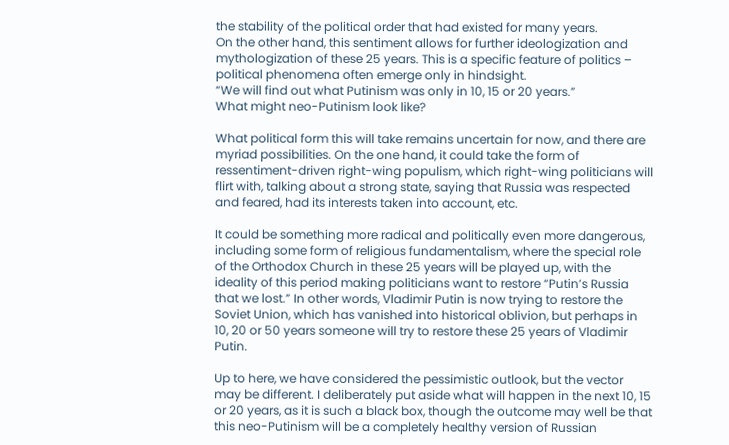the stability of the political order that had existed for many years.
On the other hand, this sentiment allows for further ideologization and mythologization of these 25 years. This is a specific feature of politics – political phenomena often emerge only in hindsight.
“We will find out what Putinism was only in 10, 15 or 20 years.”
What might neo-Putinism look like?

What political form this will take remains uncertain for now, and there are myriad possibilities. On the one hand, it could take the form of ressentiment-driven right-wing populism, which right-wing politicians will flirt with, talking about a strong state, saying that Russia was respected and feared, had its interests taken into account, etc.

It could be something more radical and politically even more dangerous, including some form of religious fundamentalism, where the special role of the Orthodox Church in these 25 years will be played up, with the ideality of this period making politicians want to restore “Putin’s Russia that we lost.” In other words, Vladimir Putin is now trying to restore the Soviet Union, which has vanished into historical oblivion, but perhaps in 10, 20 or 50 years someone will try to restore these 25 years of Vladimir Putin.

Up to here, we have considered the pessimistic outlook, but the vector may be different. I deliberately put aside what will happen in the next 10, 15 or 20 years, as it is such a black box, though the outcome may well be that this neo-Putinism will be a completely healthy version of Russian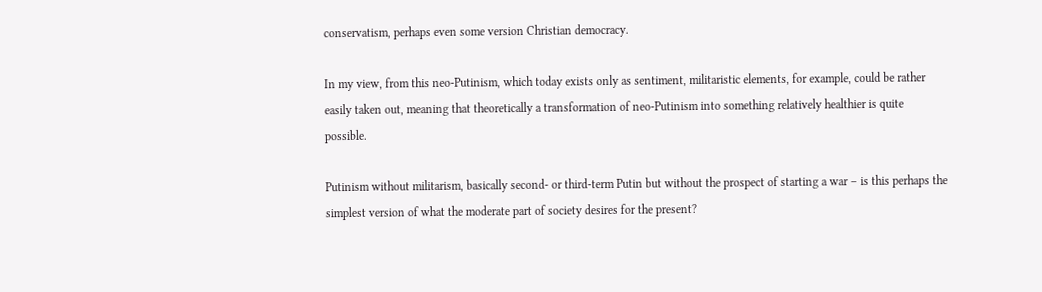conservatism, perhaps even some version Christian democracy.

In my view, from this neo-Putinism, which today exists only as sentiment, militaristic elements, for example, could be rather easily taken out, meaning that theoretically a transformation of neo-Putinism into something relatively healthier is quite possible.

Putinism without militarism, basically second- or third-term Putin but without the prospect of starting a war – is this perhaps the simplest version of what the moderate part of society desires for the present?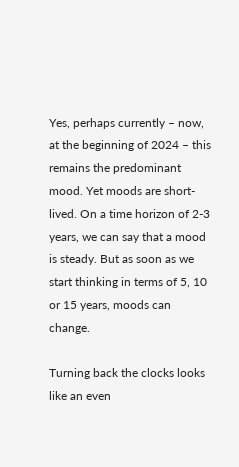Yes, perhaps currently – now, at the beginning of 2024 – this remains the predominant mood. Yet moods are short-lived. On a time horizon of 2-3 years, we can say that a mood is steady. But as soon as we start thinking in terms of 5, 10 or 15 years, moods can change.

Turning back the clocks looks like an even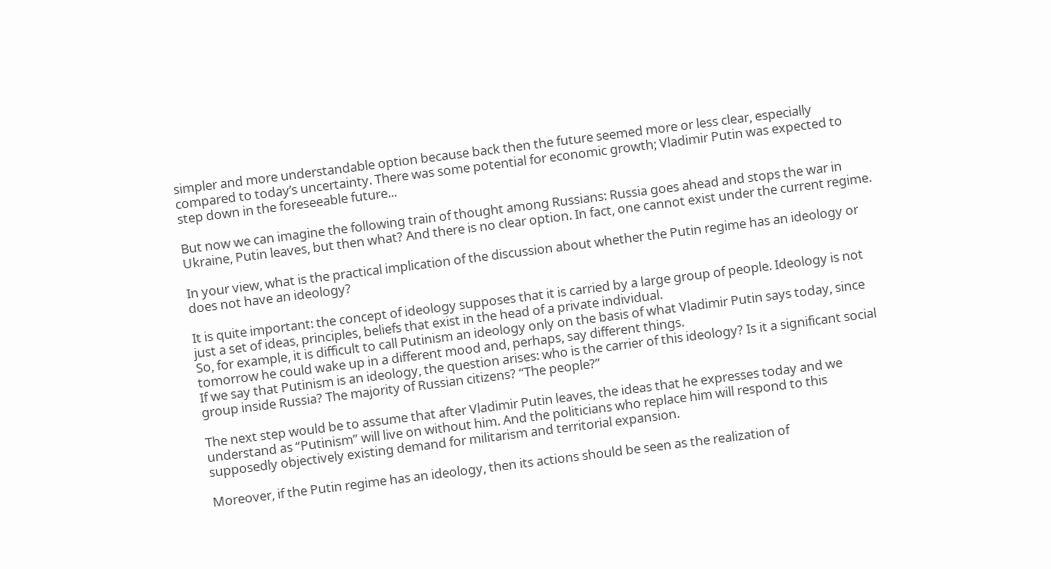simpler and more understandable option because back then the future seemed more or less clear, especially compared to today’s uncertainty. There was some potential for economic growth; Vladimir Putin was expected to step down in the foreseeable future...

But now we can imagine the following train of thought among Russians: Russia goes ahead and stops the war in Ukraine, Putin leaves, but then what? And there is no clear option. In fact, one cannot exist under the current regime.

In your view, what is the practical implication of the discussion about whether the Putin regime has an ideology or does not have an ideology?

It is quite important: the concept of ideology supposes that it is carried by a large group of people. Ideology is not just a set of ideas, principles, beliefs that exist in the head of a private individual.
So, for example, it is difficult to call Putinism an ideology only on the basis of what Vladimir Putin says today, since tomorrow he could wake up in a different mood and, perhaps, say different things.
If we say that Putinism is an ideology, the question arises: who is the carrier of this ideology? Is it a significant social group inside Russia? The majority of Russian citizens? “The people?”

The next step would be to assume that after Vladimir Putin leaves, the ideas that he expresses today and we understand as “Putinism” will live on without him. And the politicians who replace him will respond to this supposedly objectively existing demand for militarism and territorial expansion.

Moreover, if the Putin regime has an ideology, then its actions should be seen as the realization of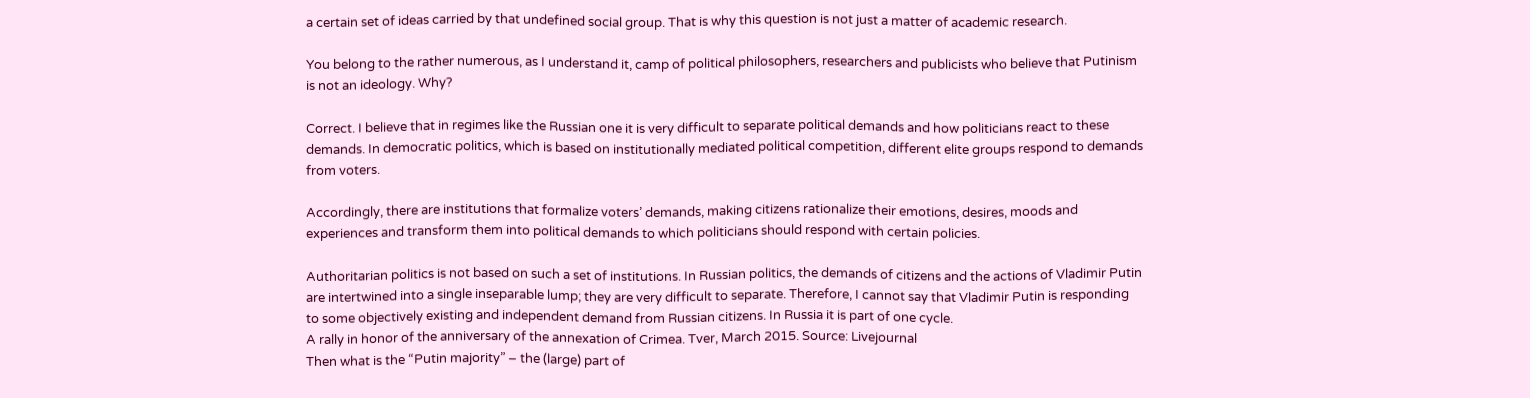a certain set of ideas carried by that undefined social group. That is why this question is not just a matter of academic research.

You belong to the rather numerous, as I understand it, camp of political philosophers, researchers and publicists who believe that Putinism is not an ideology. Why?

Correct. I believe that in regimes like the Russian one it is very difficult to separate political demands and how politicians react to these demands. In democratic politics, which is based on institutionally mediated political competition, different elite groups respond to demands from voters.

Accordingly, there are institutions that formalize voters’ demands, making citizens rationalize their emotions, desires, moods and experiences and transform them into political demands to which politicians should respond with certain policies.

Authoritarian politics is not based on such a set of institutions. In Russian politics, the demands of citizens and the actions of Vladimir Putin are intertwined into a single inseparable lump; they are very difficult to separate. Therefore, I cannot say that Vladimir Putin is responding to some objectively existing and independent demand from Russian citizens. In Russia it is part of one cycle.
A rally in honor of the anniversary of the annexation of Crimea. Tver, March 2015. Source: Livejournal
Then what is the “Putin majority” – the (large) part of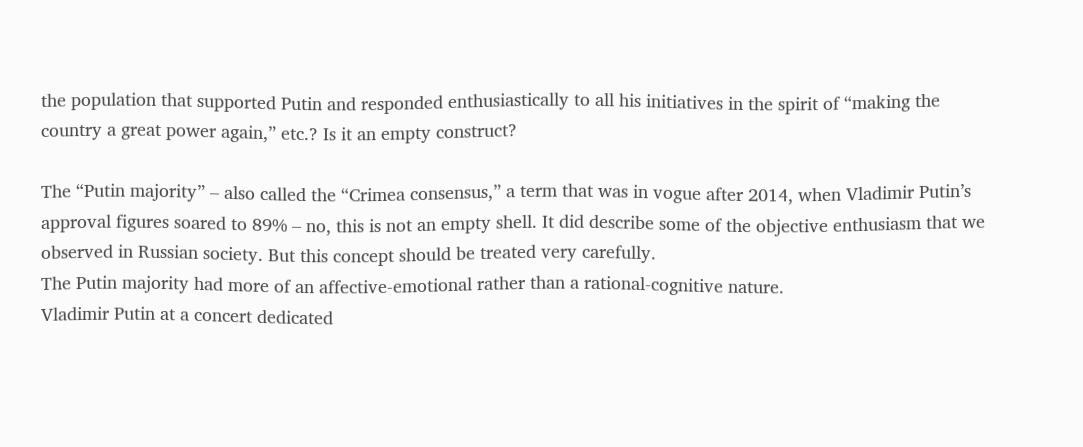the population that supported Putin and responded enthusiastically to all his initiatives in the spirit of “making the country a great power again,” etc.? Is it an empty construct?

The “Putin majority” – also called the “Crimea consensus,” a term that was in vogue after 2014, when Vladimir Putin’s approval figures soared to 89% – no, this is not an empty shell. It did describe some of the objective enthusiasm that we observed in Russian society. But this concept should be treated very carefully.
The Putin majority had more of an affective-emotional rather than a rational-cognitive nature.
Vladimir Putin at a concert dedicated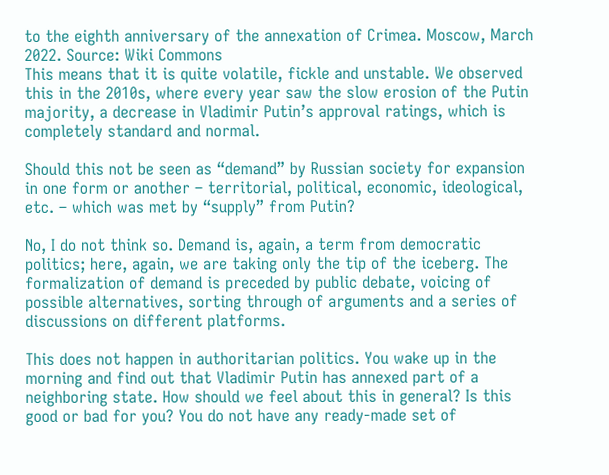to the eighth anniversary of the annexation of Crimea. Moscow, March 2022. Source: Wiki Commons
This means that it is quite volatile, fickle and unstable. We observed this in the 2010s, where every year saw the slow erosion of the Putin majority, a decrease in Vladimir Putin’s approval ratings, which is completely standard and normal.

Should this not be seen as “demand” by Russian society for expansion in one form or another – territorial, political, economic, ideological, etc. – which was met by “supply” from Putin?

No, I do not think so. Demand is, again, a term from democratic politics; here, again, we are taking only the tip of the iceberg. The formalization of demand is preceded by public debate, voicing of possible alternatives, sorting through of arguments and a series of discussions on different platforms.

This does not happen in authoritarian politics. You wake up in the morning and find out that Vladimir Putin has annexed part of a neighboring state. How should we feel about this in general? Is this good or bad for you? You do not have any ready-made set of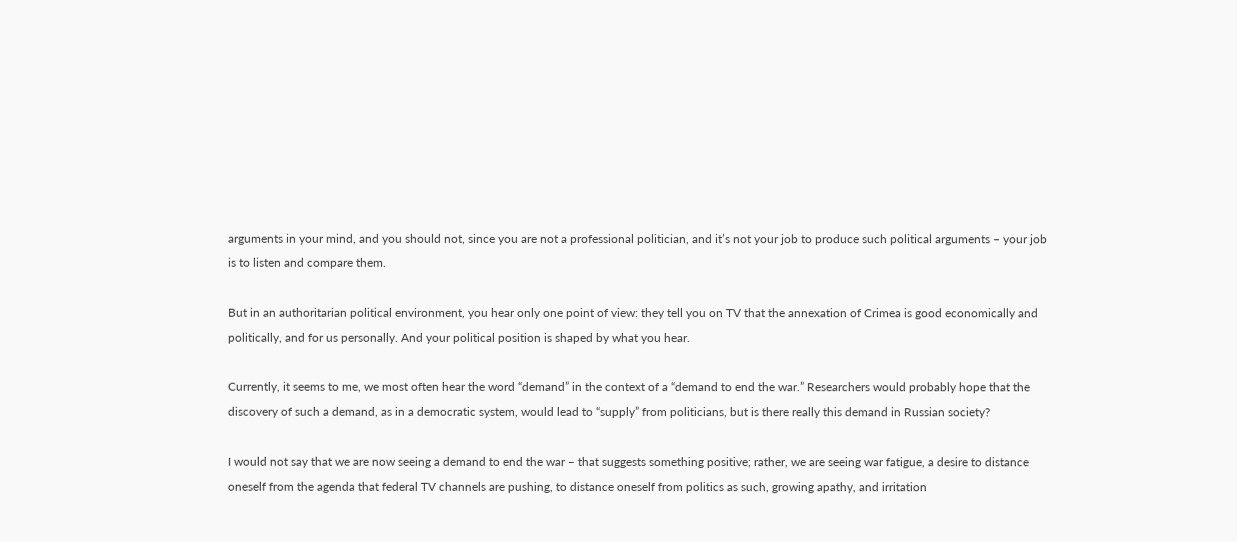arguments in your mind, and you should not, since you are not a professional politician, and it’s not your job to produce such political arguments – your job is to listen and compare them.

But in an authoritarian political environment, you hear only one point of view: they tell you on TV that the annexation of Crimea is good economically and politically, and for us personally. And your political position is shaped by what you hear.

Currently, it seems to me, we most often hear the word “demand” in the context of a “demand to end the war.” Researchers would probably hope that the discovery of such a demand, as in a democratic system, would lead to “supply” from politicians, but is there really this demand in Russian society?

I would not say that we are now seeing a demand to end the war – that suggests something positive; rather, we are seeing war fatigue, a desire to distance oneself from the agenda that federal TV channels are pushing, to distance oneself from politics as such, growing apathy, and irritation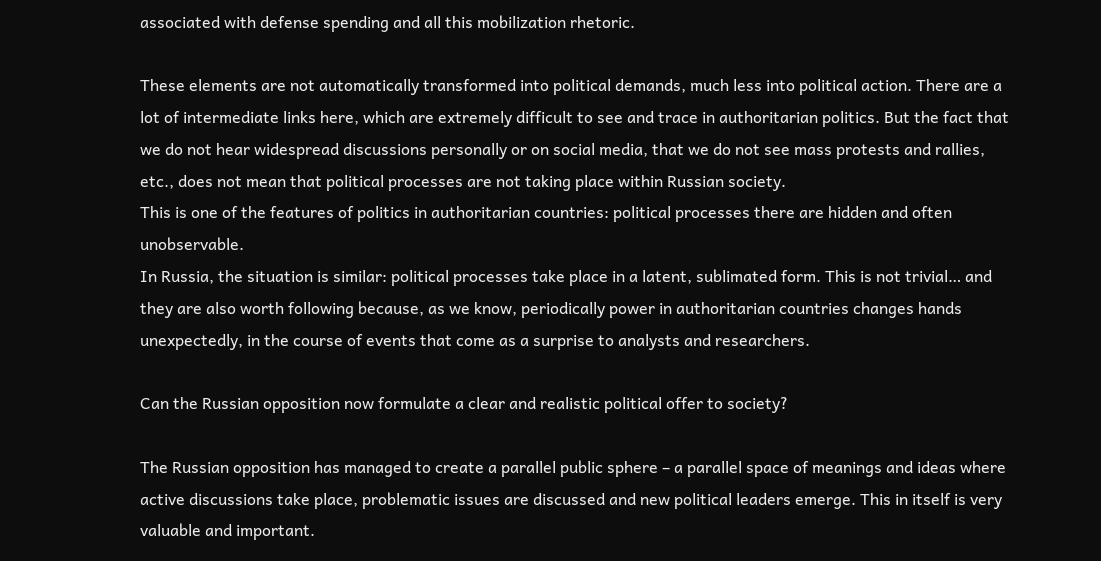associated with defense spending and all this mobilization rhetoric.

These elements are not automatically transformed into political demands, much less into political action. There are a lot of intermediate links here, which are extremely difficult to see and trace in authoritarian politics. But the fact that we do not hear widespread discussions personally or on social media, that we do not see mass protests and rallies, etc., does not mean that political processes are not taking place within Russian society.
This is one of the features of politics in authoritarian countries: political processes there are hidden and often unobservable.
In Russia, the situation is similar: political processes take place in a latent, sublimated form. This is not trivial… and they are also worth following because, as we know, periodically power in authoritarian countries changes hands unexpectedly, in the course of events that come as a surprise to analysts and researchers.

Can the Russian opposition now formulate a clear and realistic political offer to society?

The Russian opposition has managed to create a parallel public sphere – a parallel space of meanings and ideas where active discussions take place, problematic issues are discussed and new political leaders emerge. This in itself is very valuable and important.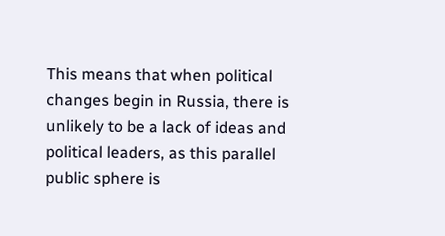This means that when political changes begin in Russia, there is unlikely to be a lack of ideas and political leaders, as this parallel public sphere is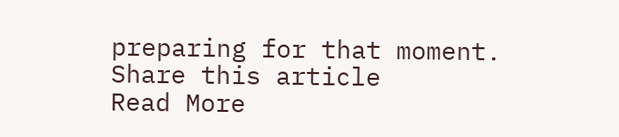preparing for that moment.
Share this article
Read More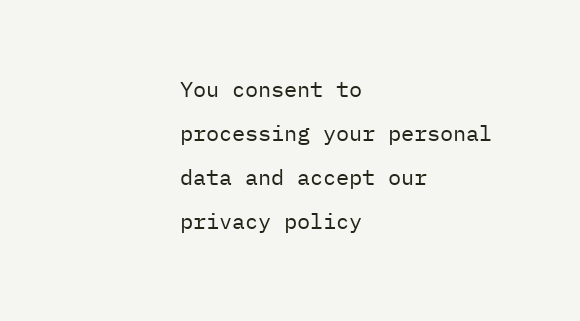You consent to processing your personal data and accept our privacy policy